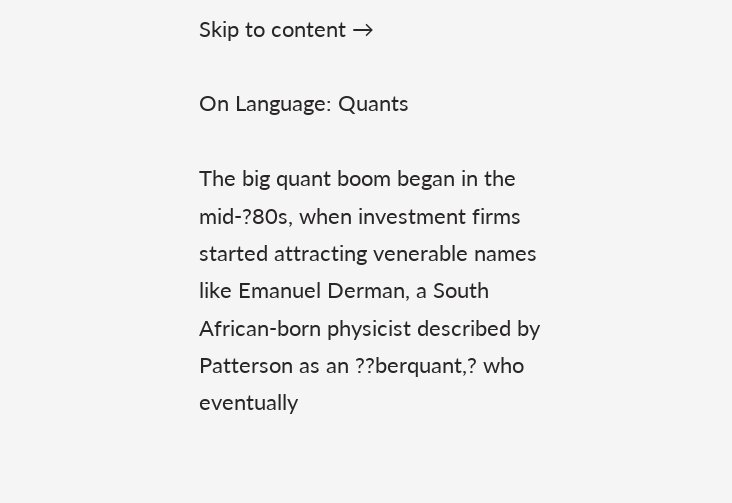Skip to content →

On Language: Quants

The big quant boom began in the mid-?80s, when investment firms started attracting venerable names like Emanuel Derman, a South African-born physicist described by Patterson as an ??berquant,? who eventually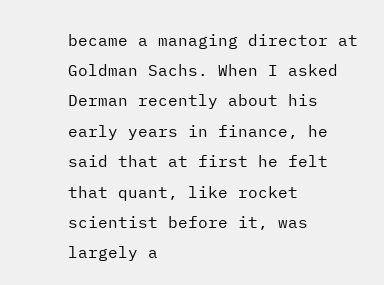became a managing director at Goldman Sachs. When I asked Derman recently about his early years in finance, he said that at first he felt that quant, like rocket scientist before it, was largely a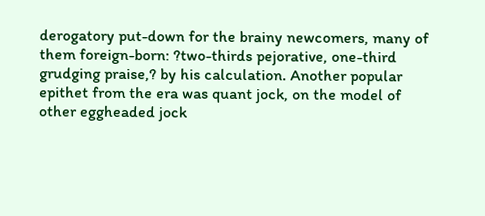derogatory put-down for the brainy newcomers, many of them foreign-born: ?two-thirds pejorative, one-third grudging praise,? by his calculation. Another popular epithet from the era was quant jock, on the model of other eggheaded jock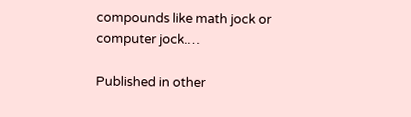compounds like math jock or computer jock.…

Published in other